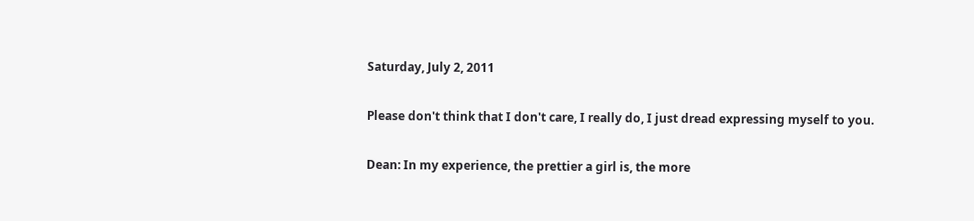Saturday, July 2, 2011

Please don't think that I don't care, I really do, I just dread expressing myself to you.

Dean: In my experience, the prettier a girl is, the more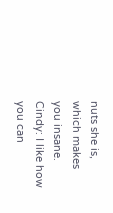nuts she is, which makes you insane.
Cindy: I like how you can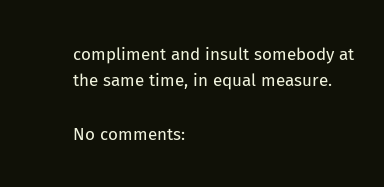compliment and insult somebody at the same time, in equal measure.

No comments: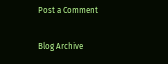Post a Comment

Blog Archive